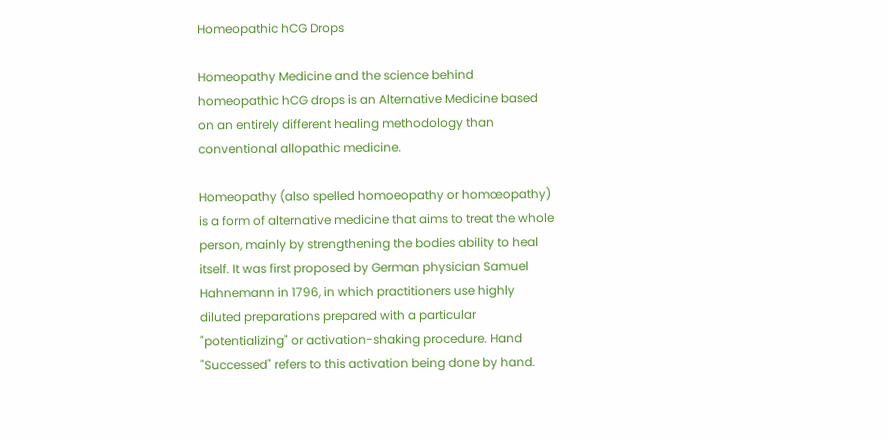Homeopathic hCG Drops

Homeopathy Medicine and the science behind homeopathic hCG drops is an Alternative Medicine based on an entirely different healing methodology than conventional allopathic medicine.

Homeopathy (also spelled homoeopathy or homœopathy) is a form of alternative medicine that aims to treat the whole person, mainly by strengthening the bodies ability to heal itself. It was first proposed by German physician Samuel Hahnemann in 1796, in which practitioners use highly diluted preparations prepared with a particular "potentializing" or activation-shaking procedure. Hand "Successed" refers to this activation being done by hand.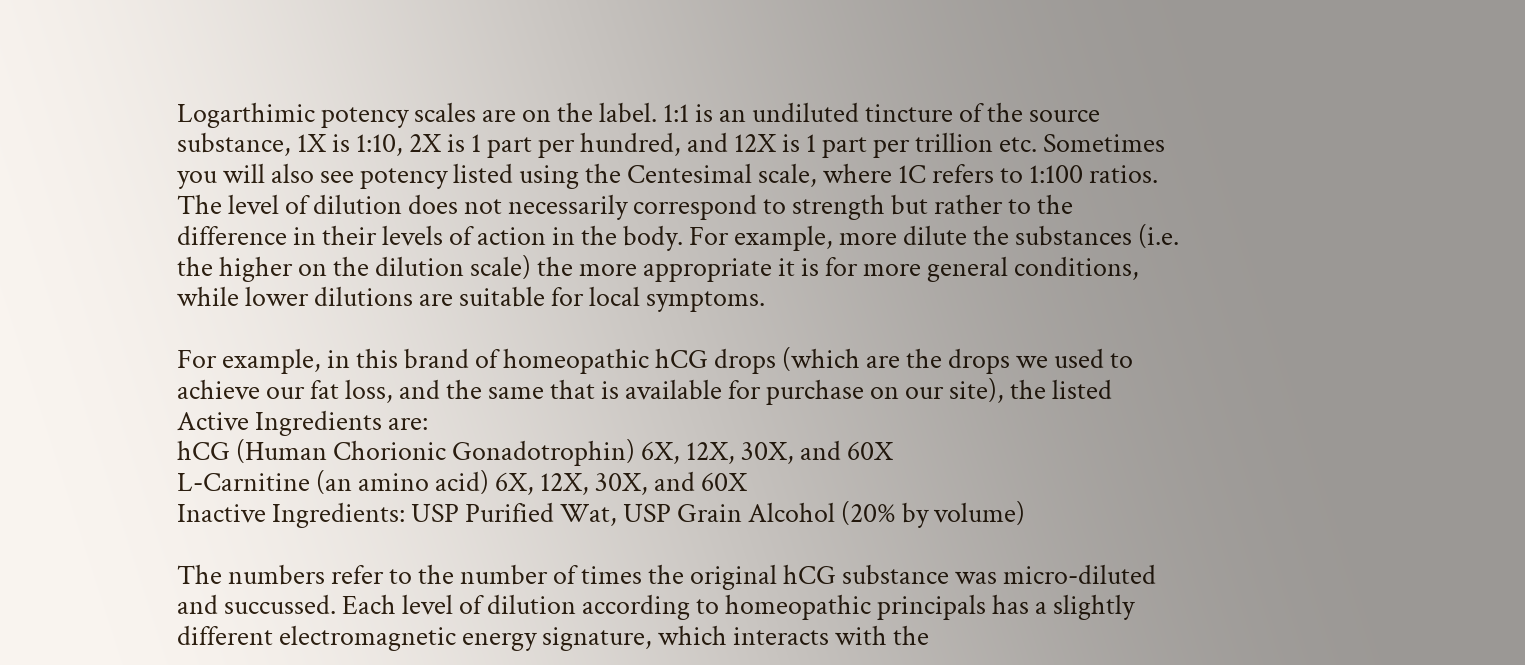Logarthimic potency scales are on the label. 1:1 is an undiluted tincture of the source substance, 1X is 1:10, 2X is 1 part per hundred, and 12X is 1 part per trillion etc. Sometimes you will also see potency listed using the Centesimal scale, where 1C refers to 1:100 ratios. The level of dilution does not necessarily correspond to strength but rather to the difference in their levels of action in the body. For example, more dilute the substances (i.e. the higher on the dilution scale) the more appropriate it is for more general conditions, while lower dilutions are suitable for local symptoms.

For example, in this brand of homeopathic hCG drops (which are the drops we used to achieve our fat loss, and the same that is available for purchase on our site), the listed Active Ingredients are:
hCG (Human Chorionic Gonadotrophin) 6X, 12X, 30X, and 60X
L-Carnitine (an amino acid) 6X, 12X, 30X, and 60X
Inactive Ingredients: USP Purified Wat, USP Grain Alcohol (20% by volume)

The numbers refer to the number of times the original hCG substance was micro-diluted and succussed. Each level of dilution according to homeopathic principals has a slightly different electromagnetic energy signature, which interacts with the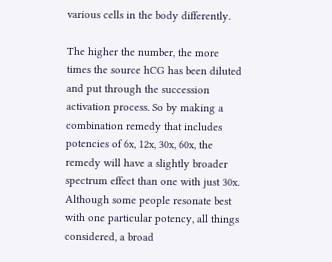various cells in the body differently.

The higher the number, the more times the source hCG has been diluted and put through the succession activation process. So by making a combination remedy that includes potencies of 6x, 12x, 30x, 60x, the remedy will have a slightly broader spectrum effect than one with just 30x. Although some people resonate best with one particular potency, all things considered, a broad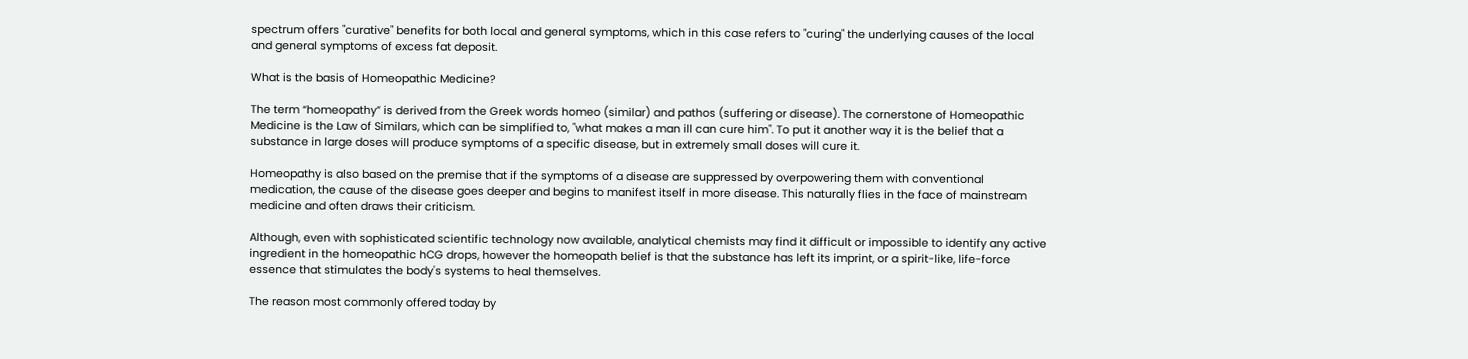spectrum offers "curative" benefits for both local and general symptoms, which in this case refers to "curing" the underlying causes of the local and general symptoms of excess fat deposit.

What is the basis of Homeopathic Medicine?

The term “homeopathy” is derived from the Greek words homeo (similar) and pathos (suffering or disease). The cornerstone of Homeopathic Medicine is the Law of Similars, which can be simplified to, "what makes a man ill can cure him". To put it another way it is the belief that a substance in large doses will produce symptoms of a specific disease, but in extremely small doses will cure it.

Homeopathy is also based on the premise that if the symptoms of a disease are suppressed by overpowering them with conventional medication, the cause of the disease goes deeper and begins to manifest itself in more disease. This naturally flies in the face of mainstream medicine and often draws their criticism.

Although, even with sophisticated scientific technology now available, analytical chemists may find it difficult or impossible to identify any active ingredient in the homeopathic hCG drops, however the homeopath belief is that the substance has left its imprint, or a spirit-like, life-force essence that stimulates the body's systems to heal themselves.

The reason most commonly offered today by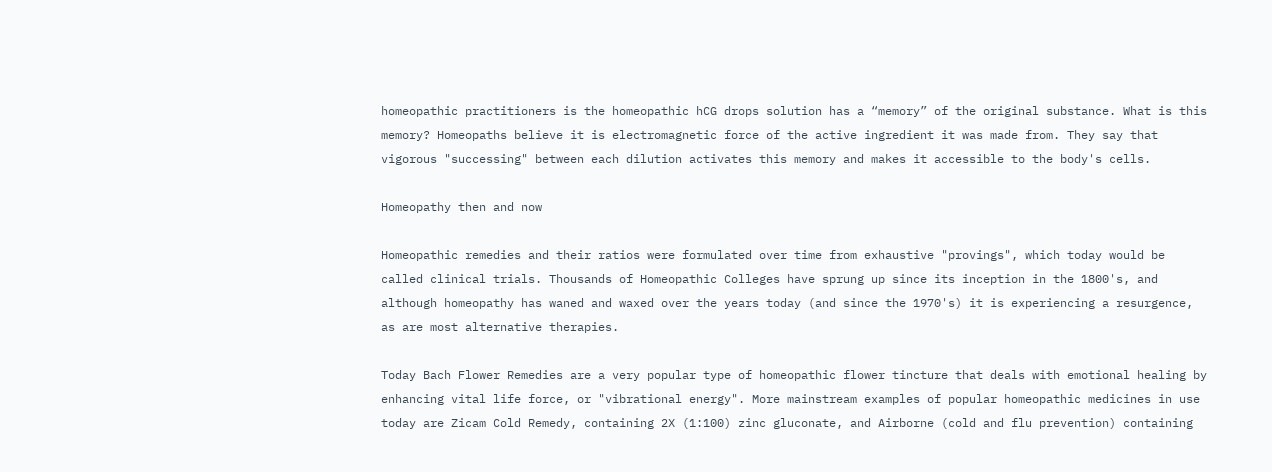homeopathic practitioners is the homeopathic hCG drops solution has a “memory” of the original substance. What is this memory? Homeopaths believe it is electromagnetic force of the active ingredient it was made from. They say that vigorous "successing" between each dilution activates this memory and makes it accessible to the body's cells.

Homeopathy then and now

Homeopathic remedies and their ratios were formulated over time from exhaustive "provings", which today would be called clinical trials. Thousands of Homeopathic Colleges have sprung up since its inception in the 1800's, and although homeopathy has waned and waxed over the years today (and since the 1970's) it is experiencing a resurgence, as are most alternative therapies.

Today Bach Flower Remedies are a very popular type of homeopathic flower tincture that deals with emotional healing by enhancing vital life force, or "vibrational energy". More mainstream examples of popular homeopathic medicines in use today are Zicam Cold Remedy, containing 2X (1:100) zinc gluconate, and Airborne (cold and flu prevention) containing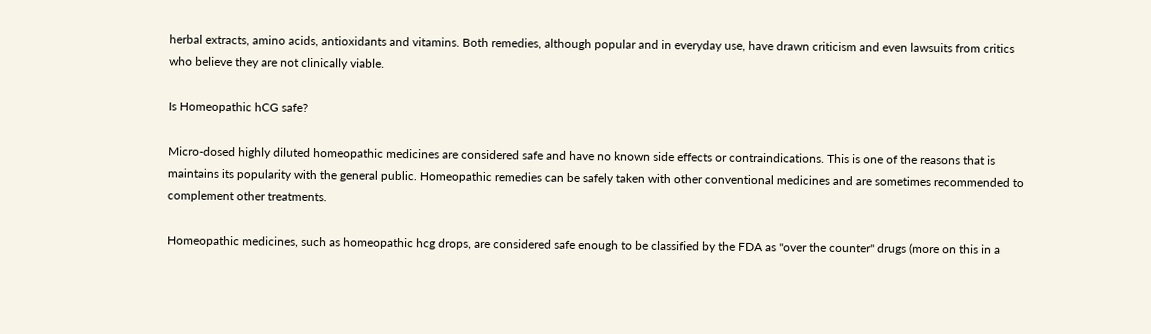herbal extracts, amino acids, antioxidants and vitamins. Both remedies, although popular and in everyday use, have drawn criticism and even lawsuits from critics who believe they are not clinically viable.

Is Homeopathic hCG safe?

Micro-dosed highly diluted homeopathic medicines are considered safe and have no known side effects or contraindications. This is one of the reasons that is maintains its popularity with the general public. Homeopathic remedies can be safely taken with other conventional medicines and are sometimes recommended to complement other treatments.

Homeopathic medicines, such as homeopathic hcg drops, are considered safe enough to be classified by the FDA as "over the counter" drugs (more on this in a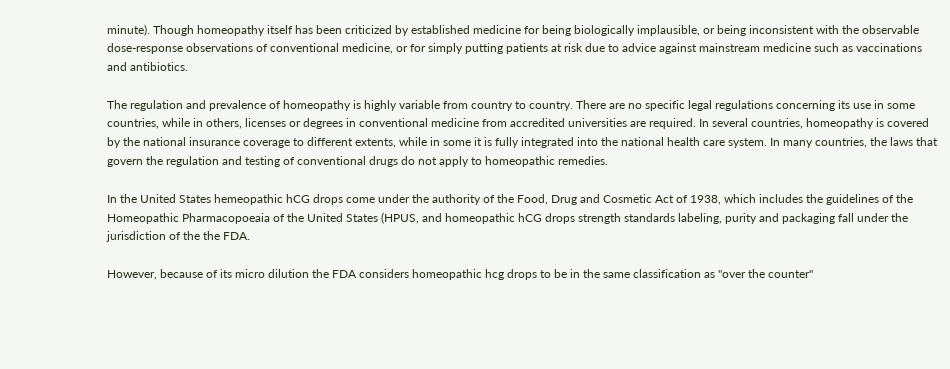minute). Though homeopathy itself has been criticized by established medicine for being biologically implausible, or being inconsistent with the observable dose-response observations of conventional medicine, or for simply putting patients at risk due to advice against mainstream medicine such as vaccinations and antibiotics.

The regulation and prevalence of homeopathy is highly variable from country to country. There are no specific legal regulations concerning its use in some countries, while in others, licenses or degrees in conventional medicine from accredited universities are required. In several countries, homeopathy is covered by the national insurance coverage to different extents, while in some it is fully integrated into the national health care system. In many countries, the laws that govern the regulation and testing of conventional drugs do not apply to homeopathic remedies.

In the United States hemeopathic hCG drops come under the authority of the Food, Drug and Cosmetic Act of 1938, which includes the guidelines of the Homeopathic Pharmacopoeaia of the United States (HPUS, and homeopathic hCG drops strength standards labeling, purity and packaging fall under the jurisdiction of the the FDA.

However, because of its micro dilution the FDA considers homeopathic hcg drops to be in the same classification as "over the counter"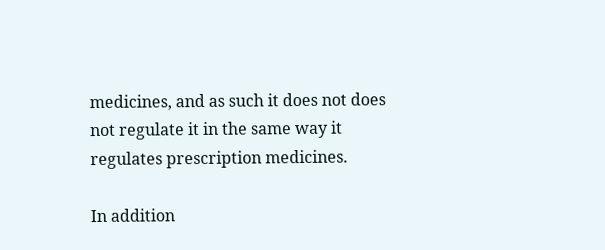medicines, and as such it does not does not regulate it in the same way it regulates prescription medicines.

In addition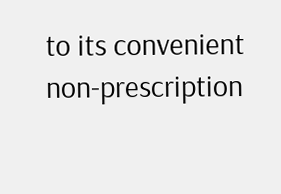to its convenient non-prescription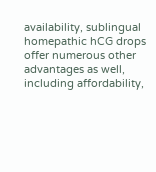availability, sublingual homepathic hCG drops offer numerous other advantages as well, including affordability,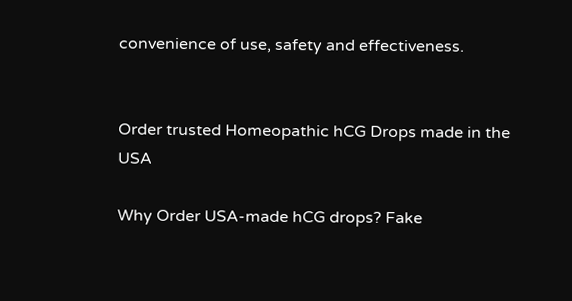convenience of use, safety and effectiveness.


Order trusted Homeopathic hCG Drops made in the USA

Why Order USA-made hCG drops? Fake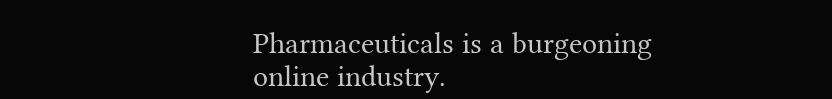Pharmaceuticals is a burgeoning online industry.